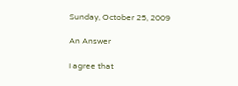Sunday, October 25, 2009

An Answer

I agree that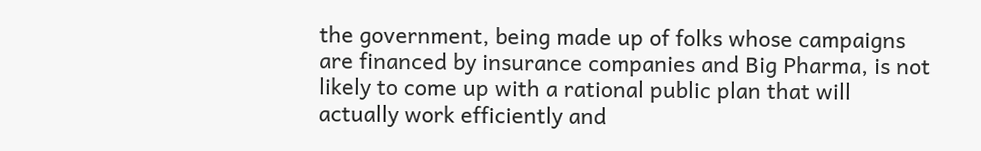the government, being made up of folks whose campaigns are financed by insurance companies and Big Pharma, is not likely to come up with a rational public plan that will actually work efficiently and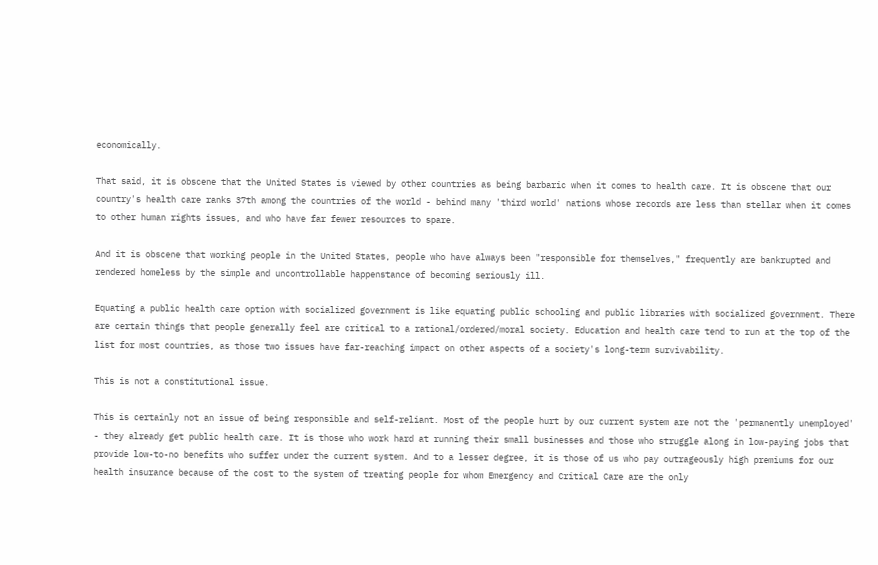economically.

That said, it is obscene that the United States is viewed by other countries as being barbaric when it comes to health care. It is obscene that our country's health care ranks 37th among the countries of the world - behind many 'third world' nations whose records are less than stellar when it comes to other human rights issues, and who have far fewer resources to spare.

And it is obscene that working people in the United States, people who have always been "responsible for themselves," frequently are bankrupted and rendered homeless by the simple and uncontrollable happenstance of becoming seriously ill.

Equating a public health care option with socialized government is like equating public schooling and public libraries with socialized government. There are certain things that people generally feel are critical to a rational/ordered/moral society. Education and health care tend to run at the top of the list for most countries, as those two issues have far-reaching impact on other aspects of a society's long-term survivability.

This is not a constitutional issue.

This is certainly not an issue of being responsible and self-reliant. Most of the people hurt by our current system are not the 'permanently unemployed' - they already get public health care. It is those who work hard at running their small businesses and those who struggle along in low-paying jobs that provide low-to-no benefits who suffer under the current system. And to a lesser degree, it is those of us who pay outrageously high premiums for our health insurance because of the cost to the system of treating people for whom Emergency and Critical Care are the only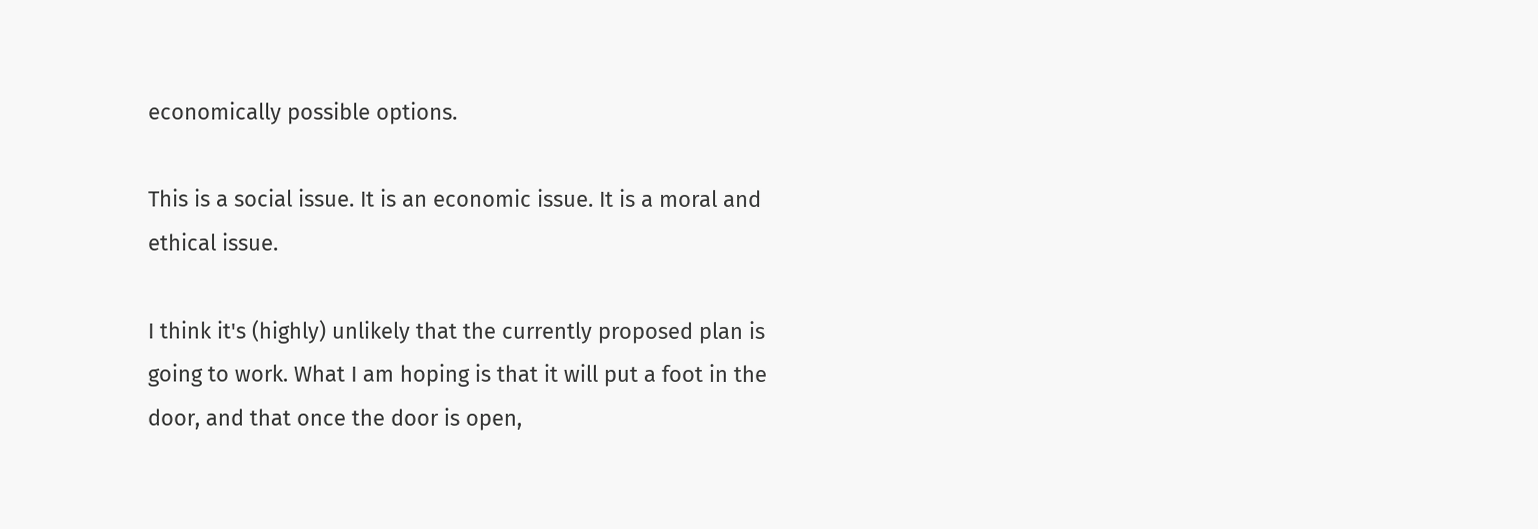economically possible options.

This is a social issue. It is an economic issue. It is a moral and ethical issue.

I think it's (highly) unlikely that the currently proposed plan is going to work. What I am hoping is that it will put a foot in the door, and that once the door is open,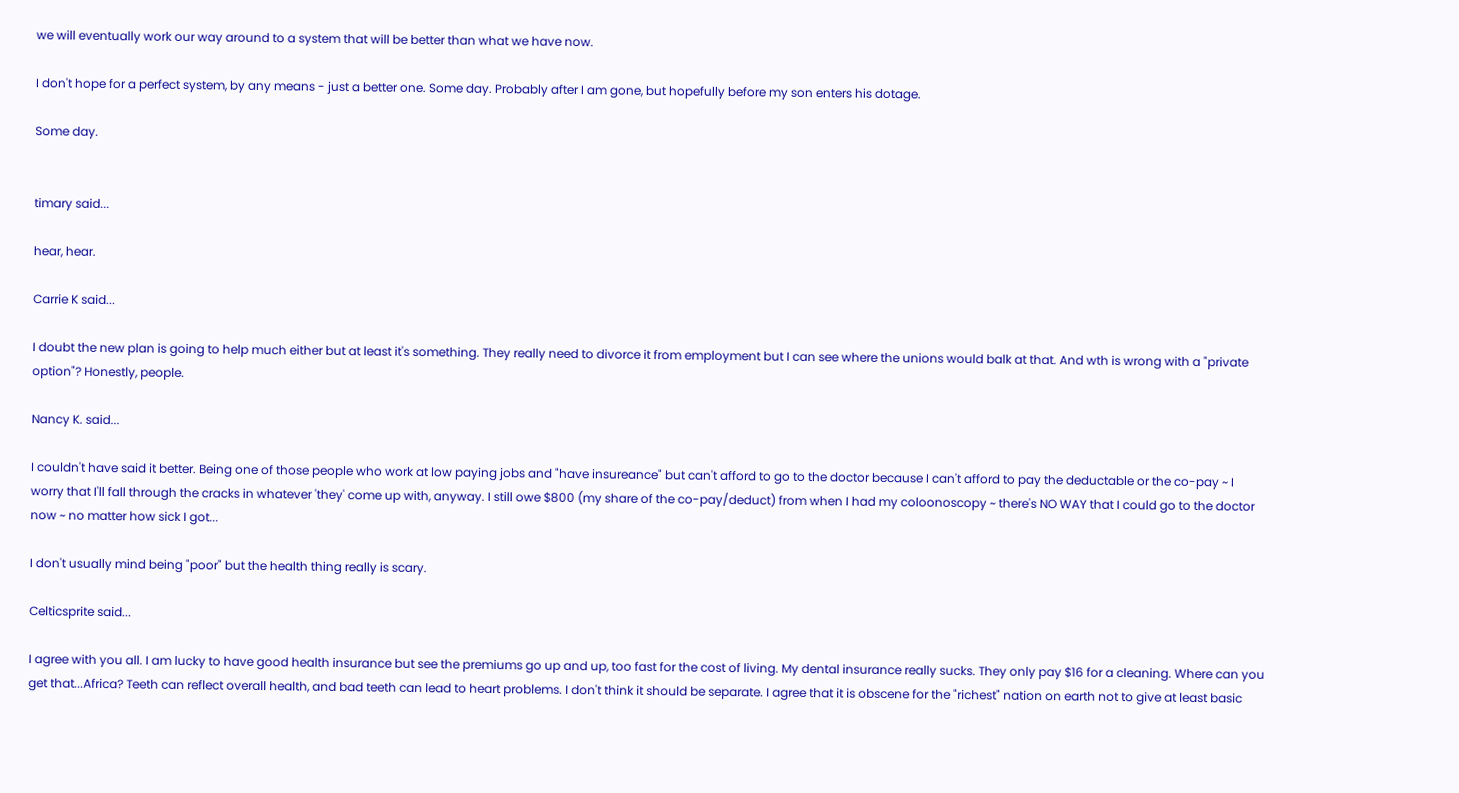we will eventually work our way around to a system that will be better than what we have now.

I don't hope for a perfect system, by any means - just a better one. Some day. Probably after I am gone, but hopefully before my son enters his dotage.

Some day.


timary said...

hear, hear.

Carrie K said...

I doubt the new plan is going to help much either but at least it's something. They really need to divorce it from employment but I can see where the unions would balk at that. And wth is wrong with a "private option"? Honestly, people.

Nancy K. said...

I couldn't have said it better. Being one of those people who work at low paying jobs and "have insureance" but can't afford to go to the doctor because I can't afford to pay the deductable or the co-pay ~ I worry that I'll fall through the cracks in whatever 'they' come up with, anyway. I still owe $800 (my share of the co-pay/deduct) from when I had my coloonoscopy ~ there's NO WAY that I could go to the doctor now ~ no matter how sick I got...

I don't usually mind being "poor" but the health thing really is scary.

Celticsprite said...

I agree with you all. I am lucky to have good health insurance but see the premiums go up and up, too fast for the cost of living. My dental insurance really sucks. They only pay $16 for a cleaning. Where can you get that...Africa? Teeth can reflect overall health, and bad teeth can lead to heart problems. I don't think it should be separate. I agree that it is obscene for the "richest" nation on earth not to give at least basic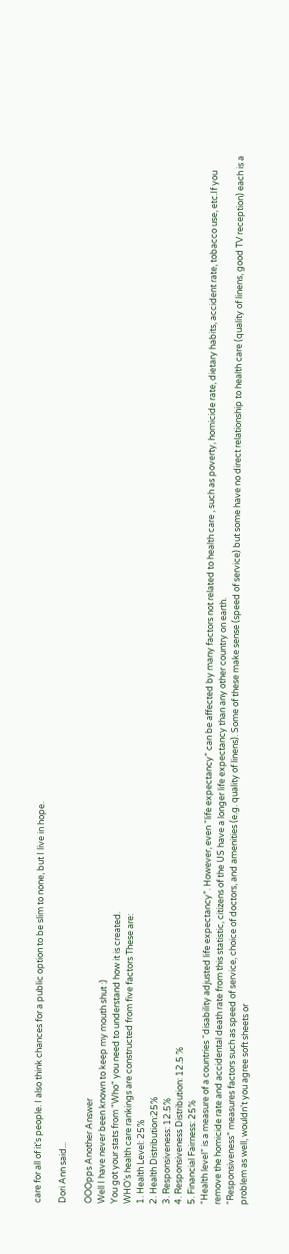care for all of it's people. I also think chances for a public option to be slim to none, but I live in hope.

Dori Ann said...

OOOpps Another Answer
Well I have never been known to keep my mouth shut :)
You got your stats from "Who" you need to understand how it is created.
WHO’s health care rankings are constructed from five factors These are:
1. Health Level: 25%
2. Health Distribution:25%
3. Responsiveness: 12.5%
4. Responsiveness Distribution: 12.5 %
5. Financial Fairness: 25%
“Health level” is a measure of a countries “disability adjusted life expectancy”. However, even “life expectancy” can be affected by many factors not related to health care , such as poverty, homicide rate, dietary habits, accident rate, tobacco use, etc.If you remove the homicide rate and accidental death rate from this statistic, citizens of the US have a longer life expectancy than any other country on earth.
“Responsiveness” measures factors such as speed of service, choice of doctors, and amenities (e.g. quality of linens). Some of these make sense (speed of service) but some have no direct relationship to health care (quality of linens, good TV reception) each is a problem as well, wouldn't you agree soft sheets or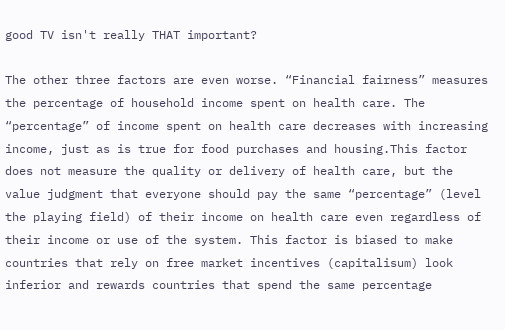good TV isn't really THAT important?

The other three factors are even worse. “Financial fairness” measures the percentage of household income spent on health care. The “percentage” of income spent on health care decreases with increasing income, just as is true for food purchases and housing.This factor does not measure the quality or delivery of health care, but the value judgment that everyone should pay the same “percentage” (level the playing field) of their income on health care even regardless of their income or use of the system. This factor is biased to make countries that rely on free market incentives (capitalisum) look inferior and rewards countries that spend the same percentage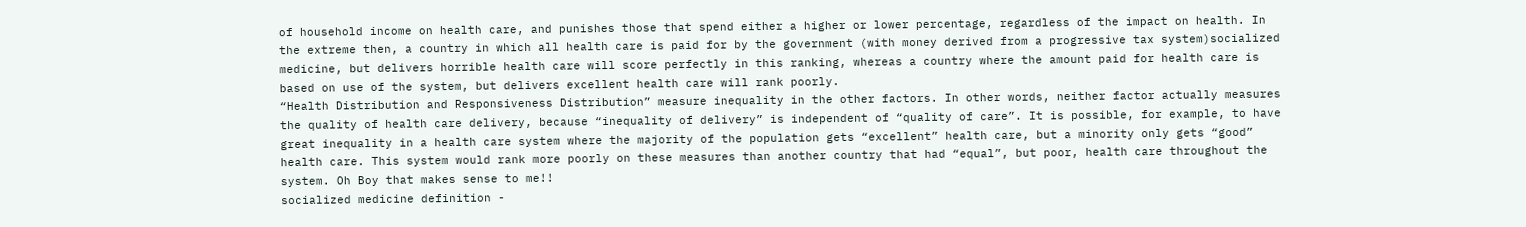of household income on health care, and punishes those that spend either a higher or lower percentage, regardless of the impact on health. In the extreme then, a country in which all health care is paid for by the government (with money derived from a progressive tax system)socialized medicine, but delivers horrible health care will score perfectly in this ranking, whereas a country where the amount paid for health care is based on use of the system, but delivers excellent health care will rank poorly.
“Health Distribution and Responsiveness Distribution” measure inequality in the other factors. In other words, neither factor actually measures the quality of health care delivery, because “inequality of delivery” is independent of “quality of care”. It is possible, for example, to have great inequality in a health care system where the majority of the population gets “excellent” health care, but a minority only gets “good” health care. This system would rank more poorly on these measures than another country that had “equal”, but poor, health care throughout the system. Oh Boy that makes sense to me!!
socialized medicine definition -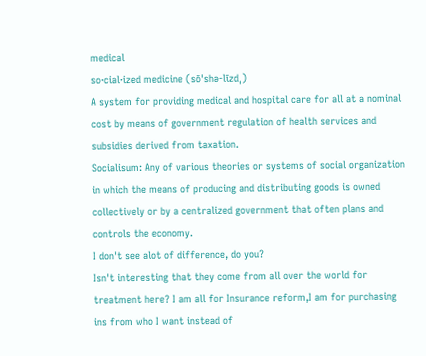medical
so·cial·ized medicine (sōˈshə-līzdˌ)
A system for providing medical and hospital care for all at a nominal cost by means of government regulation of health services and subsidies derived from taxation.
Socialisum: Any of various theories or systems of social organization in which the means of producing and distributing goods is owned collectively or by a centralized government that often plans and controls the economy.
I don't see alot of difference, do you?
Isn't interesting that they come from all over the world for treatment here? I am all for Insurance reform,I am for purchasing ins from who I want instead of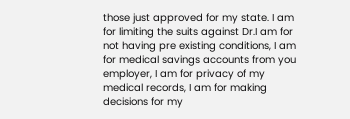those just approved for my state. I am for limiting the suits against Dr.I am for not having pre existing conditions, I am for medical savings accounts from you employer, I am for privacy of my medical records, I am for making decisions for my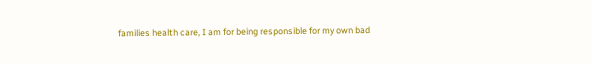families health care, I am for being responsible for my own bad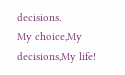decisions.
My choice,My decisions,My life!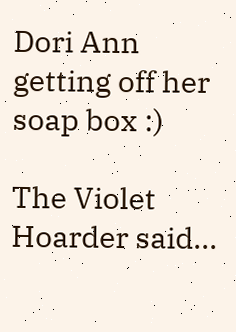Dori Ann getting off her soap box :)

The Violet Hoarder said...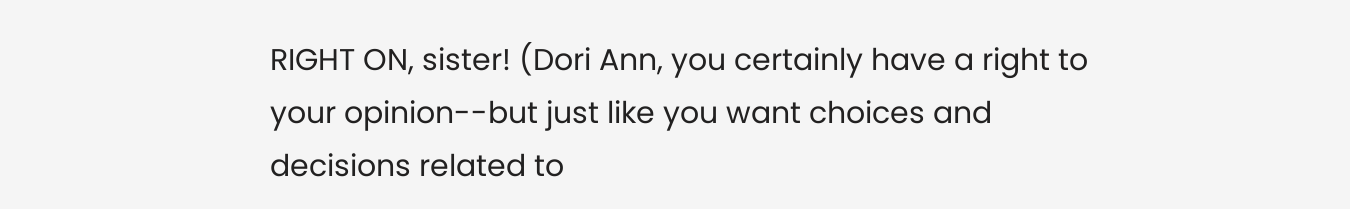RIGHT ON, sister! (Dori Ann, you certainly have a right to your opinion--but just like you want choices and decisions related to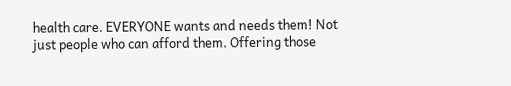health care. EVERYONE wants and needs them! Not just people who can afford them. Offering those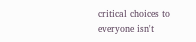critical choices to everyone isn't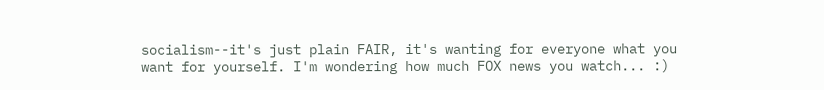socialism--it's just plain FAIR, it's wanting for everyone what you want for yourself. I'm wondering how much FOX news you watch... :)